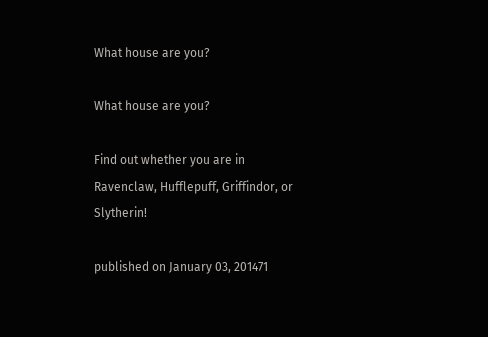What house are you?

What house are you?

Find out whether you are in Ravenclaw, Hufflepuff, Griffindor, or Slytherin!

published on January 03, 201471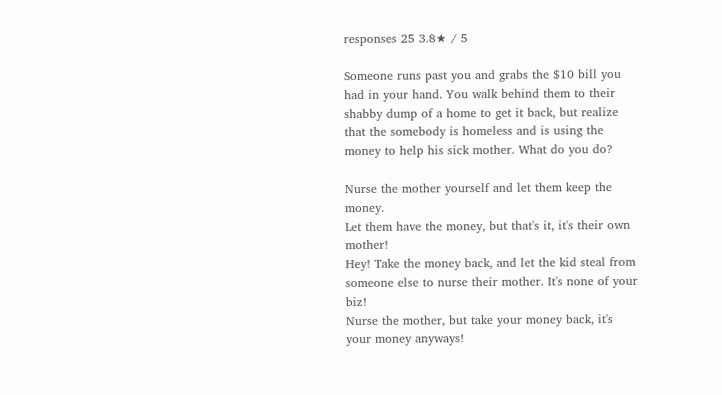responses 25 3.8★ / 5

Someone runs past you and grabs the $10 bill you had in your hand. You walk behind them to their shabby dump of a home to get it back, but realize that the somebody is homeless and is using the money to help his sick mother. What do you do?

Nurse the mother yourself and let them keep the money.
Let them have the money, but that's it, it's their own mother!
Hey! Take the money back, and let the kid steal from someone else to nurse their mother. It's none of your biz!
Nurse the mother, but take your money back, it's your money anyways!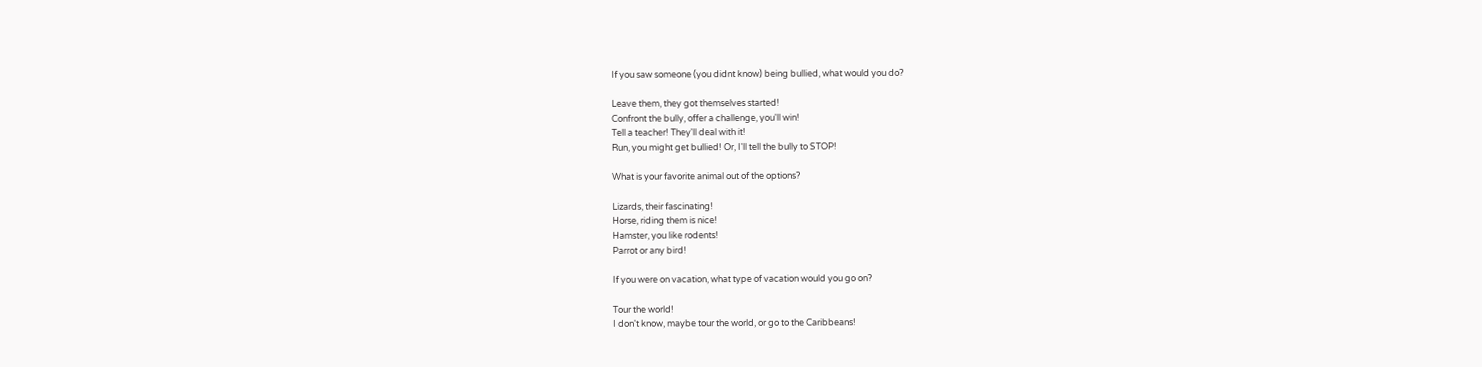If you saw someone (you didnt know) being bullied, what would you do?

Leave them, they got themselves started!
Confront the bully, offer a challenge, you'll win!
Tell a teacher! They'll deal with it!
Run, you might get bullied! Or, I'll tell the bully to STOP!

What is your favorite animal out of the options?

Lizards, their fascinating!
Horse, riding them is nice!
Hamster, you like rodents!
Parrot or any bird!

If you were on vacation, what type of vacation would you go on?

Tour the world!
I don't know, maybe tour the world, or go to the Caribbeans!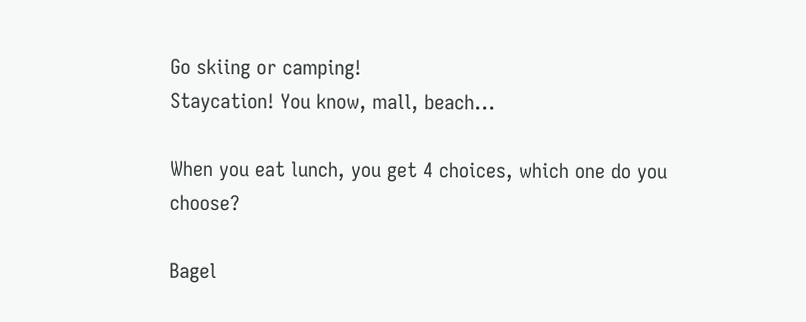Go skiing or camping!
Staycation! You know, mall, beach...

When you eat lunch, you get 4 choices, which one do you choose?

Bagel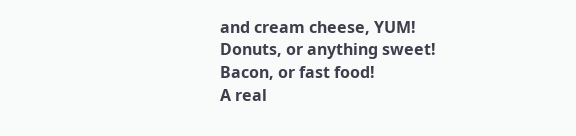and cream cheese, YUM!
Donuts, or anything sweet!
Bacon, or fast food!
A real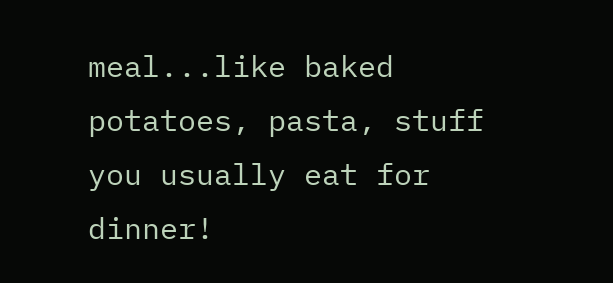meal...like baked potatoes, pasta, stuff you usually eat for dinner!